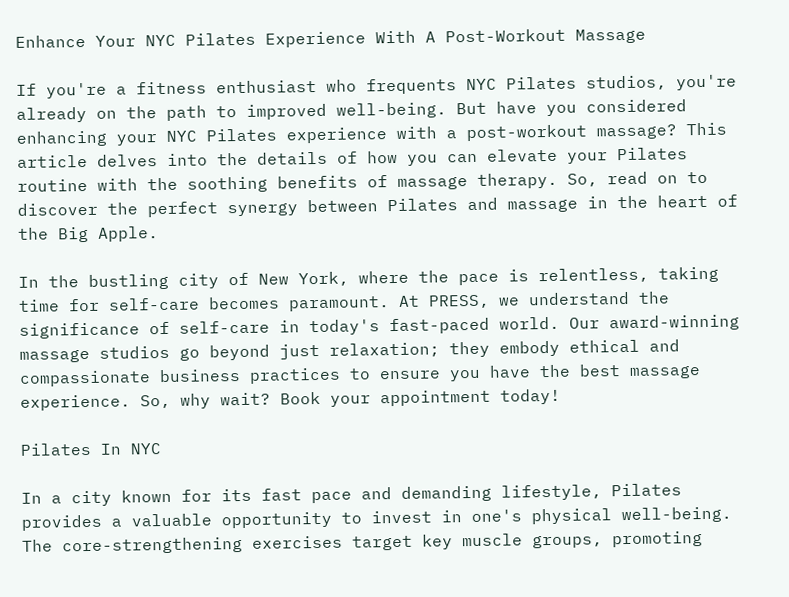Enhance Your NYC Pilates Experience With A Post-Workout Massage

If you're a fitness enthusiast who frequents NYC Pilates studios, you're already on the path to improved well-being. But have you considered enhancing your NYC Pilates experience with a post-workout massage? This article delves into the details of how you can elevate your Pilates routine with the soothing benefits of massage therapy. So, read on to discover the perfect synergy between Pilates and massage in the heart of the Big Apple.

In the bustling city of New York, where the pace is relentless, taking time for self-care becomes paramount. At PRESS, we understand the significance of self-care in today's fast-paced world. Our award-winning massage studios go beyond just relaxation; they embody ethical and compassionate business practices to ensure you have the best massage experience. So, why wait? Book your appointment today!

Pilates In NYC

In a city known for its fast pace and demanding lifestyle, Pilates provides a valuable opportunity to invest in one's physical well-being. The core-strengthening exercises target key muscle groups, promoting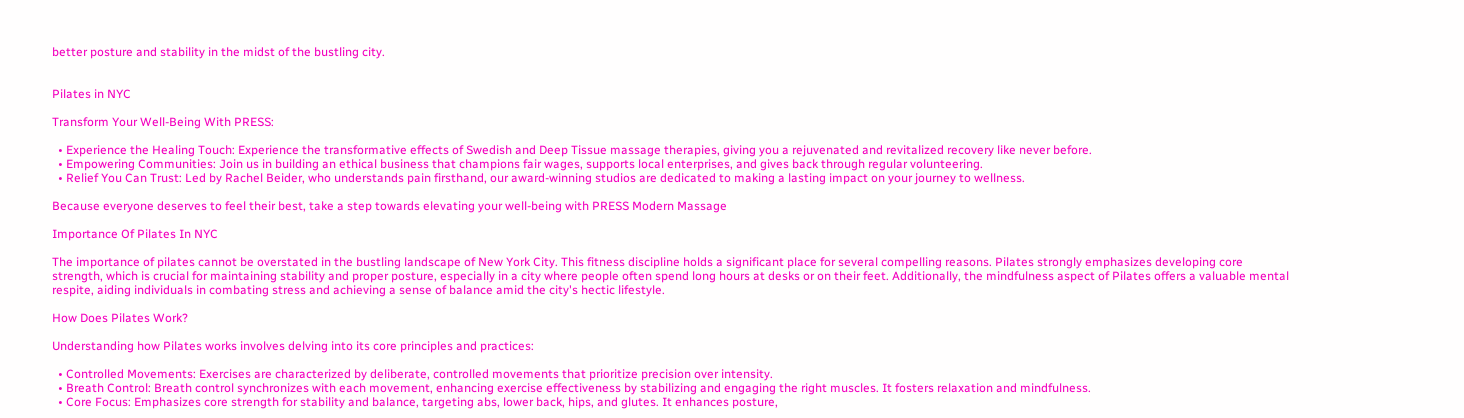better posture and stability in the midst of the bustling city.


Pilates in NYC

Transform Your Well-Being With PRESS:

  • Experience the Healing Touch: Experience the transformative effects of Swedish and Deep Tissue massage therapies, giving you a rejuvenated and revitalized recovery like never before.
  • Empowering Communities: Join us in building an ethical business that champions fair wages, supports local enterprises, and gives back through regular volunteering.
  • Relief You Can Trust: Led by Rachel Beider, who understands pain firsthand, our award-winning studios are dedicated to making a lasting impact on your journey to wellness.

Because everyone deserves to feel their best, take a step towards elevating your well-being with PRESS Modern Massage

Importance Of Pilates In NYC

The importance of pilates cannot be overstated in the bustling landscape of New York City. This fitness discipline holds a significant place for several compelling reasons. Pilates strongly emphasizes developing core strength, which is crucial for maintaining stability and proper posture, especially in a city where people often spend long hours at desks or on their feet. Additionally, the mindfulness aspect of Pilates offers a valuable mental respite, aiding individuals in combating stress and achieving a sense of balance amid the city's hectic lifestyle.

How Does Pilates Work?

Understanding how Pilates works involves delving into its core principles and practices:

  • Controlled Movements: Exercises are characterized by deliberate, controlled movements that prioritize precision over intensity.
  • Breath Control: Breath control synchronizes with each movement, enhancing exercise effectiveness by stabilizing and engaging the right muscles. It fosters relaxation and mindfulness.
  • Core Focus: Emphasizes core strength for stability and balance, targeting abs, lower back, hips, and glutes. It enhances posture,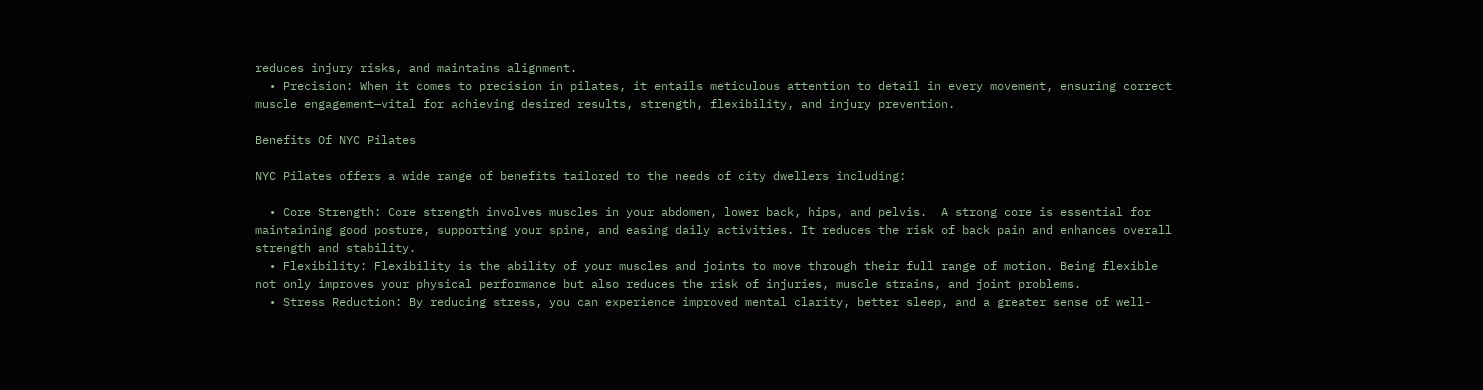reduces injury risks, and maintains alignment.
  • Precision: When it comes to precision in pilates, it entails meticulous attention to detail in every movement, ensuring correct muscle engagement—vital for achieving desired results, strength, flexibility, and injury prevention.

Benefits Of NYC Pilates

NYC Pilates offers a wide range of benefits tailored to the needs of city dwellers including:

  • Core Strength: Core strength involves muscles in your abdomen, lower back, hips, and pelvis.  A strong core is essential for maintaining good posture, supporting your spine, and easing daily activities. It reduces the risk of back pain and enhances overall strength and stability.
  • Flexibility: Flexibility is the ability of your muscles and joints to move through their full range of motion. Being flexible not only improves your physical performance but also reduces the risk of injuries, muscle strains, and joint problems.
  • Stress Reduction: By reducing stress, you can experience improved mental clarity, better sleep, and a greater sense of well-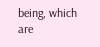being, which are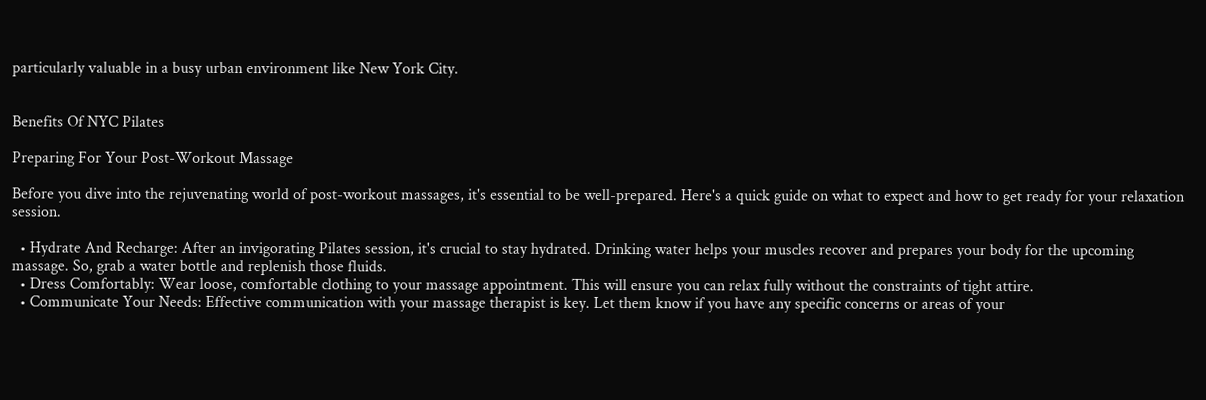particularly valuable in a busy urban environment like New York City.


Benefits Of NYC Pilates

Preparing For Your Post-Workout Massage

Before you dive into the rejuvenating world of post-workout massages, it's essential to be well-prepared. Here's a quick guide on what to expect and how to get ready for your relaxation session.

  • Hydrate And Recharge: After an invigorating Pilates session, it's crucial to stay hydrated. Drinking water helps your muscles recover and prepares your body for the upcoming massage. So, grab a water bottle and replenish those fluids.
  • Dress Comfortably: Wear loose, comfortable clothing to your massage appointment. This will ensure you can relax fully without the constraints of tight attire.
  • Communicate Your Needs: Effective communication with your massage therapist is key. Let them know if you have any specific concerns or areas of your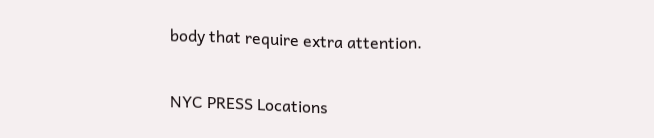body that require extra attention.

NYC PRESS Locations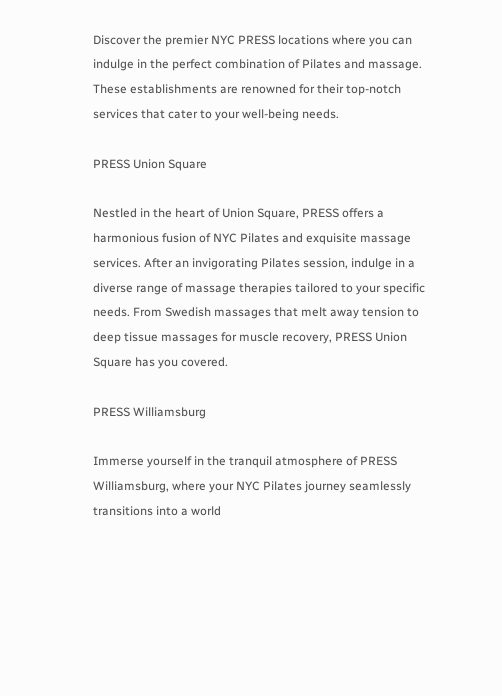Discover the premier NYC PRESS locations where you can indulge in the perfect combination of Pilates and massage. These establishments are renowned for their top-notch services that cater to your well-being needs.

PRESS Union Square

Nestled in the heart of Union Square, PRESS offers a harmonious fusion of NYC Pilates and exquisite massage services. After an invigorating Pilates session, indulge in a diverse range of massage therapies tailored to your specific needs. From Swedish massages that melt away tension to deep tissue massages for muscle recovery, PRESS Union Square has you covered.

PRESS Williamsburg

Immerse yourself in the tranquil atmosphere of PRESS Williamsburg, where your NYC Pilates journey seamlessly transitions into a world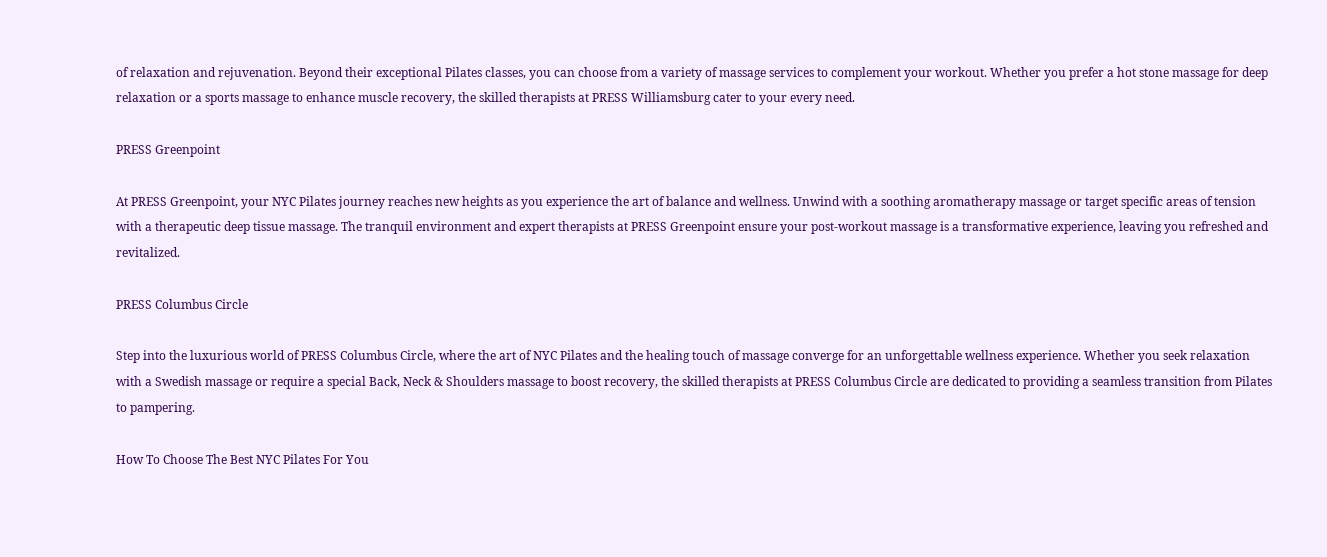of relaxation and rejuvenation. Beyond their exceptional Pilates classes, you can choose from a variety of massage services to complement your workout. Whether you prefer a hot stone massage for deep relaxation or a sports massage to enhance muscle recovery, the skilled therapists at PRESS Williamsburg cater to your every need.

PRESS Greenpoint

At PRESS Greenpoint, your NYC Pilates journey reaches new heights as you experience the art of balance and wellness. Unwind with a soothing aromatherapy massage or target specific areas of tension with a therapeutic deep tissue massage. The tranquil environment and expert therapists at PRESS Greenpoint ensure your post-workout massage is a transformative experience, leaving you refreshed and revitalized.

PRESS Columbus Circle

Step into the luxurious world of PRESS Columbus Circle, where the art of NYC Pilates and the healing touch of massage converge for an unforgettable wellness experience. Whether you seek relaxation with a Swedish massage or require a special Back, Neck & Shoulders massage to boost recovery, the skilled therapists at PRESS Columbus Circle are dedicated to providing a seamless transition from Pilates to pampering.

How To Choose The Best NYC Pilates For You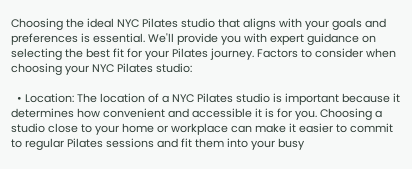Choosing the ideal NYC Pilates studio that aligns with your goals and preferences is essential. We'll provide you with expert guidance on selecting the best fit for your Pilates journey. Factors to consider when choosing your NYC Pilates studio:

  • Location: The location of a NYC Pilates studio is important because it determines how convenient and accessible it is for you. Choosing a studio close to your home or workplace can make it easier to commit to regular Pilates sessions and fit them into your busy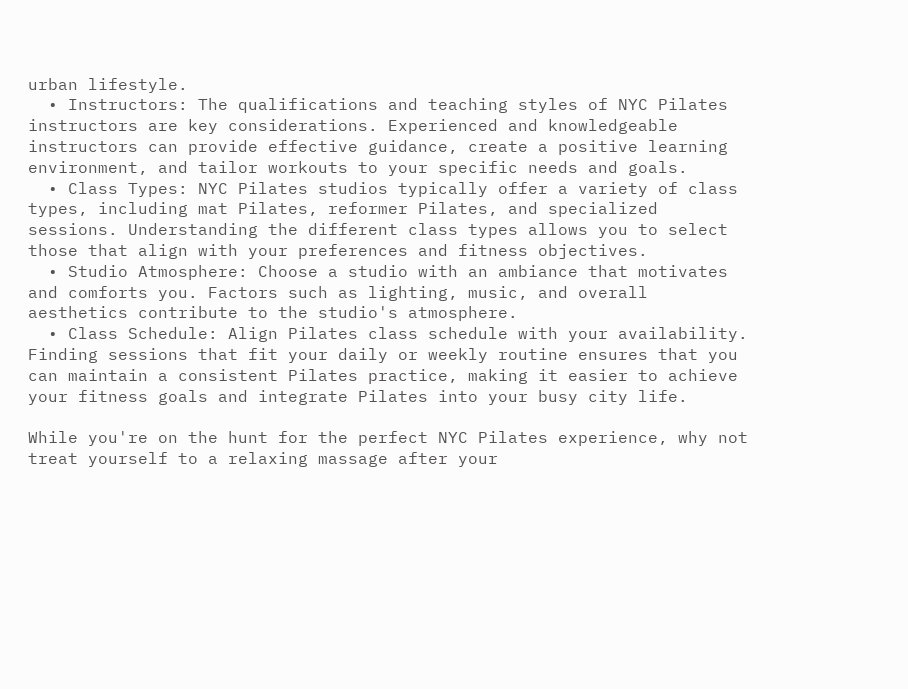urban lifestyle.
  • Instructors: The qualifications and teaching styles of NYC Pilates instructors are key considerations. Experienced and knowledgeable instructors can provide effective guidance, create a positive learning environment, and tailor workouts to your specific needs and goals.
  • Class Types: NYC Pilates studios typically offer a variety of class types, including mat Pilates, reformer Pilates, and specialized sessions. Understanding the different class types allows you to select those that align with your preferences and fitness objectives.
  • Studio Atmosphere: Choose a studio with an ambiance that motivates and comforts you. Factors such as lighting, music, and overall aesthetics contribute to the studio's atmosphere.
  • Class Schedule: Align Pilates class schedule with your availability. Finding sessions that fit your daily or weekly routine ensures that you can maintain a consistent Pilates practice, making it easier to achieve your fitness goals and integrate Pilates into your busy city life.

While you're on the hunt for the perfect NYC Pilates experience, why not treat yourself to a relaxing massage after your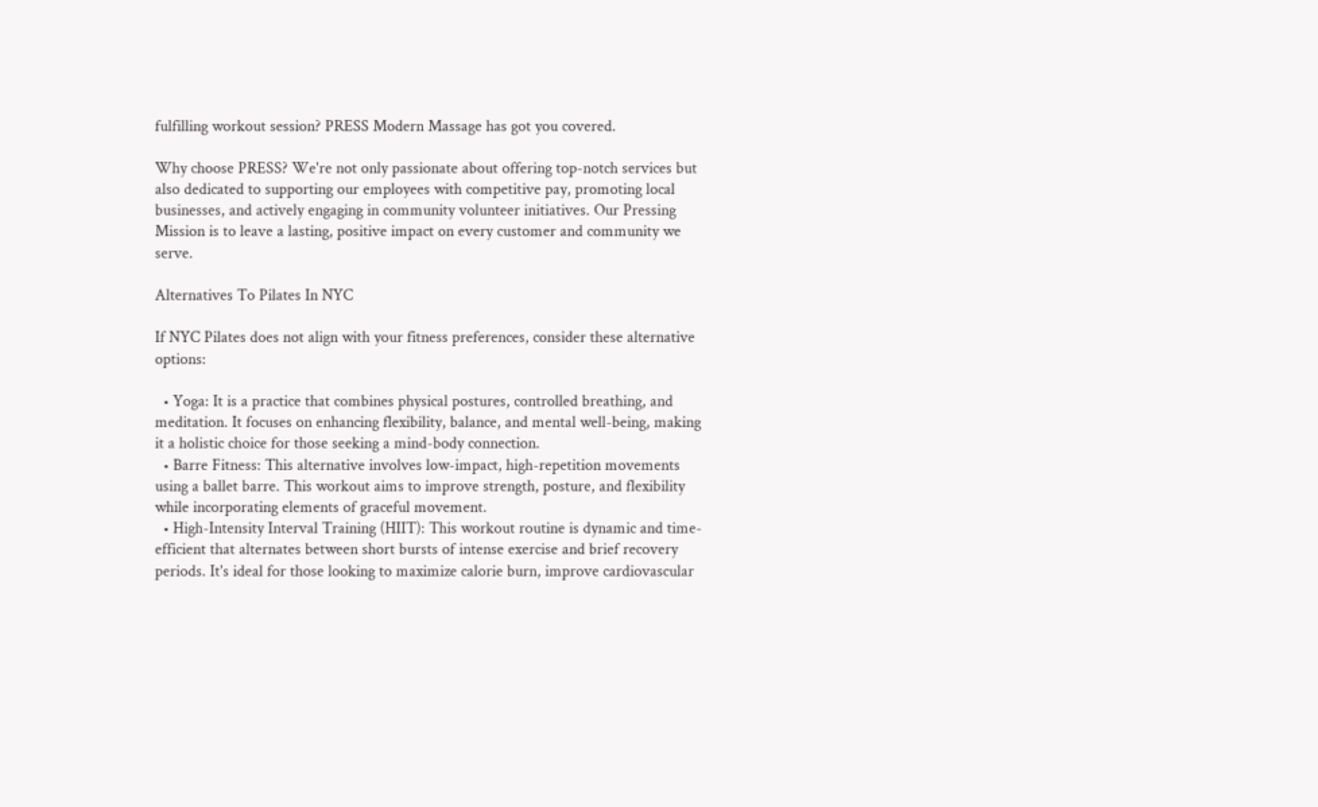fulfilling workout session? PRESS Modern Massage has got you covered.

Why choose PRESS? We're not only passionate about offering top-notch services but also dedicated to supporting our employees with competitive pay, promoting local businesses, and actively engaging in community volunteer initiatives. Our Pressing Mission is to leave a lasting, positive impact on every customer and community we serve.

Alternatives To Pilates In NYC

If NYC Pilates does not align with your fitness preferences, consider these alternative options:

  • Yoga: It is a practice that combines physical postures, controlled breathing, and meditation. It focuses on enhancing flexibility, balance, and mental well-being, making it a holistic choice for those seeking a mind-body connection.
  • Barre Fitness: This alternative involves low-impact, high-repetition movements using a ballet barre. This workout aims to improve strength, posture, and flexibility while incorporating elements of graceful movement.
  • High-Intensity Interval Training (HIIT): This workout routine is dynamic and time-efficient that alternates between short bursts of intense exercise and brief recovery periods. It's ideal for those looking to maximize calorie burn, improve cardiovascular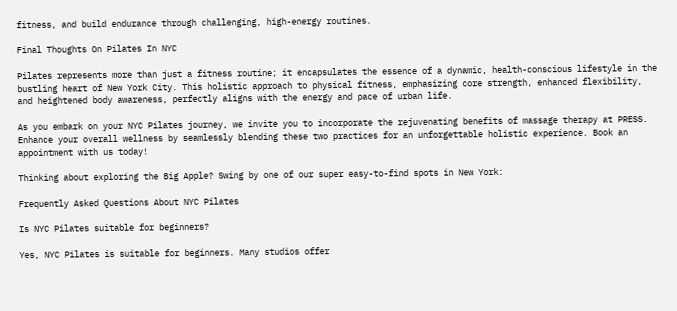fitness, and build endurance through challenging, high-energy routines.

Final Thoughts On Pilates In NYC

Pilates represents more than just a fitness routine; it encapsulates the essence of a dynamic, health-conscious lifestyle in the bustling heart of New York City. This holistic approach to physical fitness, emphasizing core strength, enhanced flexibility, and heightened body awareness, perfectly aligns with the energy and pace of urban life.

As you embark on your NYC Pilates journey, we invite you to incorporate the rejuvenating benefits of massage therapy at PRESS. Enhance your overall wellness by seamlessly blending these two practices for an unforgettable holistic experience. Book an appointment with us today!

Thinking about exploring the Big Apple? Swing by one of our super easy-to-find spots in New York:

Frequently Asked Questions About NYC Pilates

Is NYC Pilates suitable for beginners?

Yes, NYC Pilates is suitable for beginners. Many studios offer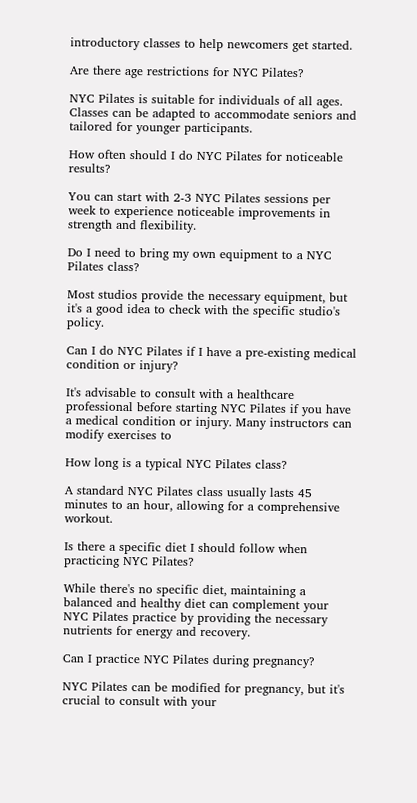introductory classes to help newcomers get started.

Are there age restrictions for NYC Pilates?

NYC Pilates is suitable for individuals of all ages. Classes can be adapted to accommodate seniors and tailored for younger participants.

How often should I do NYC Pilates for noticeable results?

You can start with 2-3 NYC Pilates sessions per week to experience noticeable improvements in strength and flexibility.

Do I need to bring my own equipment to a NYC Pilates class?

Most studios provide the necessary equipment, but it's a good idea to check with the specific studio's policy.

Can I do NYC Pilates if I have a pre-existing medical condition or injury?

It's advisable to consult with a healthcare professional before starting NYC Pilates if you have a medical condition or injury. Many instructors can modify exercises to

How long is a typical NYC Pilates class?

A standard NYC Pilates class usually lasts 45 minutes to an hour, allowing for a comprehensive workout.

Is there a specific diet I should follow when practicing NYC Pilates?

While there's no specific diet, maintaining a balanced and healthy diet can complement your NYC Pilates practice by providing the necessary nutrients for energy and recovery.

Can I practice NYC Pilates during pregnancy?

NYC Pilates can be modified for pregnancy, but it's crucial to consult with your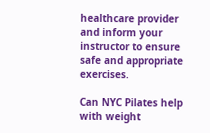healthcare provider and inform your instructor to ensure safe and appropriate exercises.

Can NYC Pilates help with weight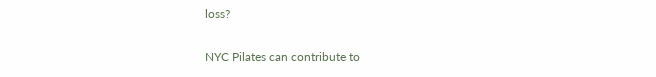loss?

NYC Pilates can contribute to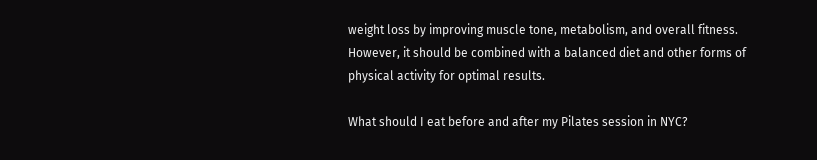weight loss by improving muscle tone, metabolism, and overall fitness. However, it should be combined with a balanced diet and other forms of physical activity for optimal results.

What should I eat before and after my Pilates session in NYC?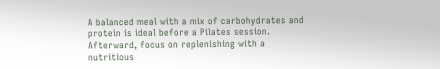A balanced meal with a mix of carbohydrates and protein is ideal before a Pilates session. Afterward, focus on replenishing with a nutritious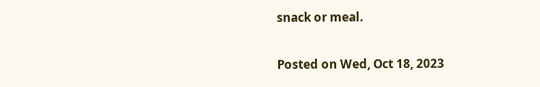snack or meal.

Posted on Wed, Oct 18, 2023